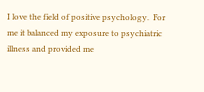I love the field of positive psychology.  For me it balanced my exposure to psychiatric illness and provided me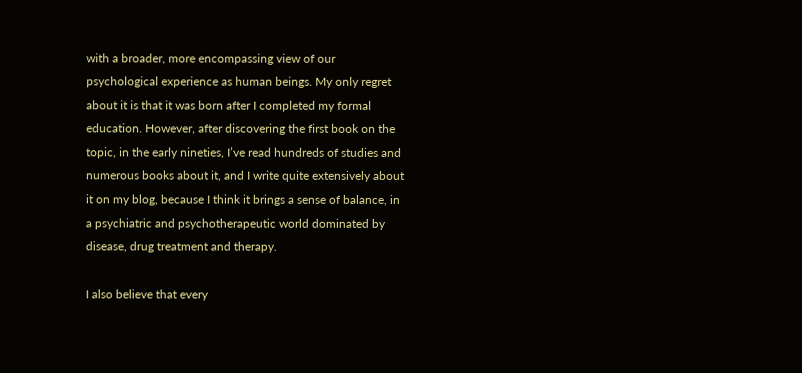with a broader, more encompassing view of our psychological experience as human beings. My only regret about it is that it was born after I completed my formal education. However, after discovering the first book on the topic, in the early nineties, I’ve read hundreds of studies and numerous books about it, and I write quite extensively about it on my blog, because I think it brings a sense of balance, in a psychiatric and psychotherapeutic world dominated by disease, drug treatment and therapy.

I also believe that every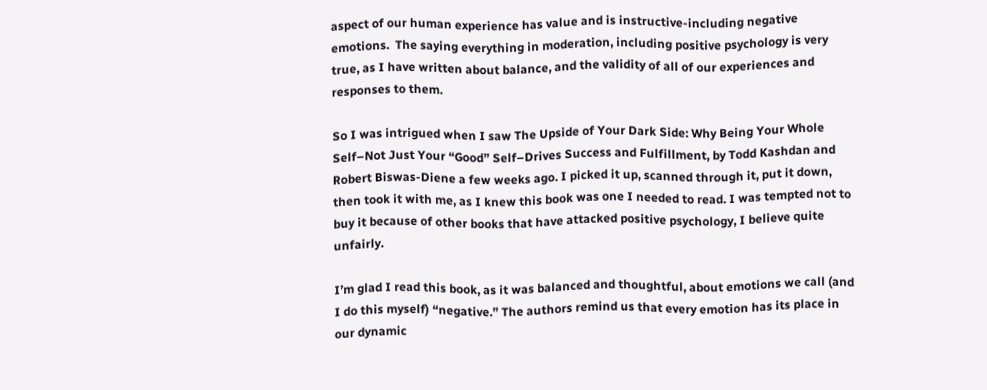aspect of our human experience has value and is instructive-including negative emotions.  The saying everything in moderation, including positive psychology is very true, as I have written about balance, and the validity of all of our experiences and responses to them.

So I was intrigued when I saw The Upside of Your Dark Side: Why Being Your Whole Self–Not Just Your “Good” Self–Drives Success and Fulfillment, by Todd Kashdan and Robert Biswas-Diene a few weeks ago. I picked it up, scanned through it, put it down, then took it with me, as I knew this book was one I needed to read. I was tempted not to buy it because of other books that have attacked positive psychology, I believe quite unfairly.

I’m glad I read this book, as it was balanced and thoughtful, about emotions we call (and I do this myself) “negative.” The authors remind us that every emotion has its place in our dynamic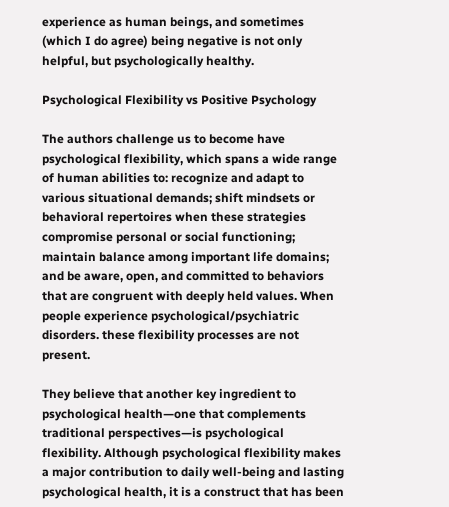experience as human beings, and sometimes (which I do agree) being negative is not only helpful, but psychologically healthy.

Psychological Flexibility vs Positive Psychology

The authors challenge us to become have psychological flexibility, which spans a wide range of human abilities to: recognize and adapt to various situational demands; shift mindsets or behavioral repertoires when these strategies compromise personal or social functioning; maintain balance among important life domains; and be aware, open, and committed to behaviors that are congruent with deeply held values. When people experience psychological/psychiatric disorders. these flexibility processes are not present.

They believe that another key ingredient to psychological health—one that complements traditional perspectives—is psychological flexibility. Although psychological flexibility makes a major contribution to daily well-being and lasting psychological health, it is a construct that has been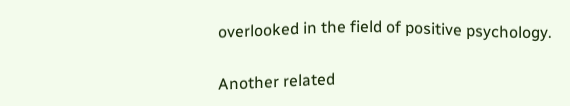overlooked in the field of positive psychology.

Another related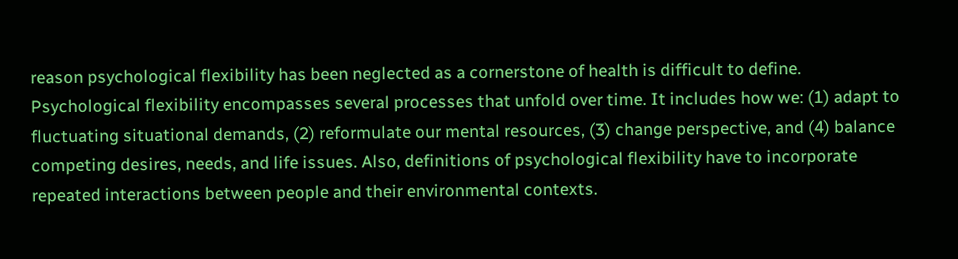reason psychological flexibility has been neglected as a cornerstone of health is difficult to define. Psychological flexibility encompasses several processes that unfold over time. It includes how we: (1) adapt to fluctuating situational demands, (2) reformulate our mental resources, (3) change perspective, and (4) balance competing desires, needs, and life issues. Also, definitions of psychological flexibility have to incorporate repeated interactions between people and their environmental contexts.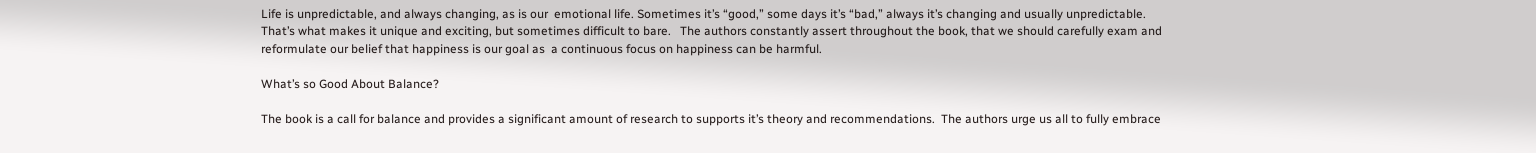Life is unpredictable, and always changing, as is our  emotional life. Sometimes it’s “good,” some days it’s “bad,” always it’s changing and usually unpredictable. That’s what makes it unique and exciting, but sometimes difficult to bare.   The authors constantly assert throughout the book, that we should carefully exam and reformulate our belief that happiness is our goal as  a continuous focus on happiness can be harmful.

What’s so Good About Balance?

The book is a call for balance and provides a significant amount of research to supports it’s theory and recommendations.  The authors urge us all to fully embrace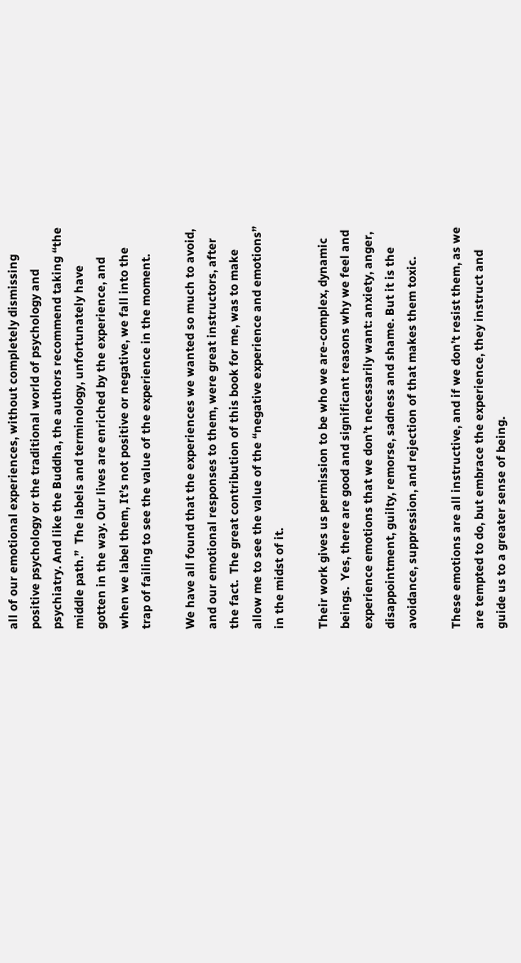all of our emotional experiences, without completely dismissing  positive psychology or the traditional world of psychology and psychiatry. And like the Buddha, the authors recommend taking “the middle path.”  The labels and terminology, unfortunately have gotten in the way. Our lives are enriched by the experience, and when we label them, It’s not positive or negative, we fall into the trap of failing to see the value of the experience in the moment.

We have all found that the experiences we wanted so much to avoid, and our emotional responses to them, were great instructors, after the fact.  The great contribution of this book for me, was to make allow me to see the value of the “negative experience and emotions” in the midst of it.

Their work gives us permission to be who we are-complex, dynamic beings.  Yes, there are good and significant reasons why we feel and experience emotions that we don’t necessarily want: anxiety, anger, disappointment, guilty, remorse, sadness and shame. But it is the avoidance, suppression, and rejection of that makes them toxic.

These emotions are all instructive, and if we don’t resist them, as we are tempted to do, but embrace the experience, they instruct and guide us to a greater sense of being.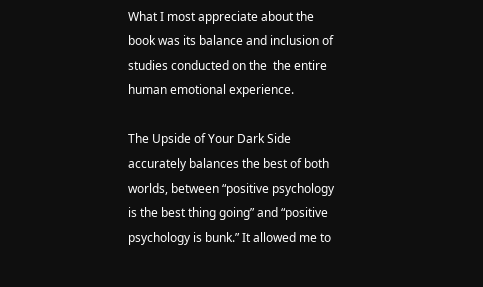What I most appreciate about the book was its balance and inclusion of studies conducted on the  the entire human emotional experience.

The Upside of Your Dark Side accurately balances the best of both worlds, between “positive psychology is the best thing going” and “positive psychology is bunk.” It allowed me to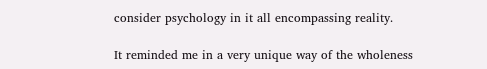consider psychology in it all encompassing reality.

It reminded me in a very unique way of the wholeness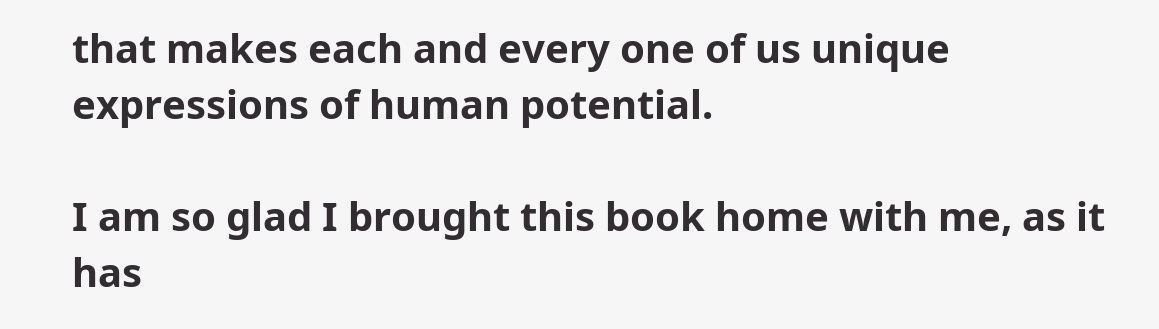that makes each and every one of us unique expressions of human potential.

I am so glad I brought this book home with me, as it has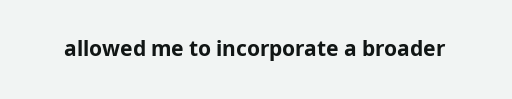allowed me to incorporate a broader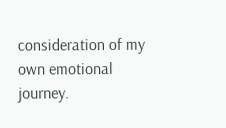consideration of my own emotional journey.